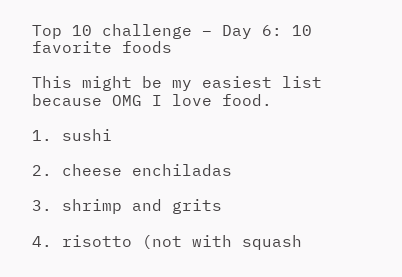Top 10 challenge – Day 6: 10 favorite foods

This might be my easiest list because OMG I love food.

1. sushi

2. cheese enchiladas

3. shrimp and grits

4. risotto (not with squash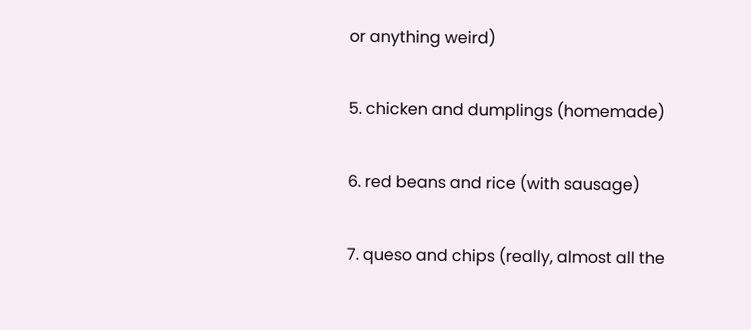or anything weird)

5. chicken and dumplings (homemade)

6. red beans and rice (with sausage)

7. queso and chips (really, almost all the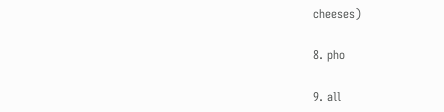cheeses)

8. pho

9. all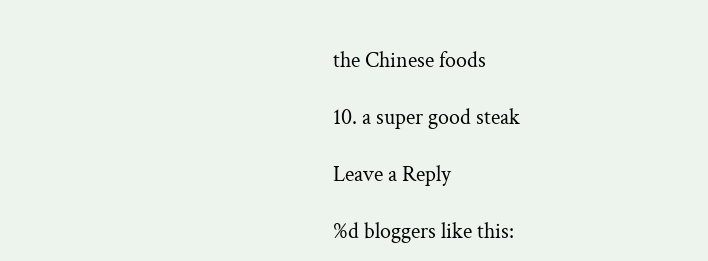the Chinese foods

10. a super good steak

Leave a Reply

%d bloggers like this: